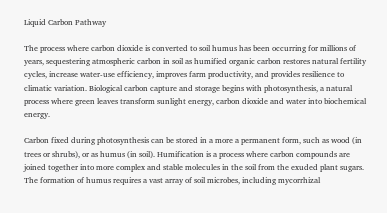Liquid Carbon Pathway

The process where carbon dioxide is converted to soil humus has been occurring for millions of years, sequestering atmospheric carbon in soil as humified organic carbon restores natural fertility cycles, increase water-use efficiency, improves farm productivity, and provides resilience to climatic variation. Biological carbon capture and storage begins with photosynthesis, a natural process where green leaves transform sunlight energy, carbon dioxide and water into biochemical energy.

Carbon fixed during photosynthesis can be stored in a more a permanent form, such as wood (in trees or shrubs), or as humus (in soil). Humification is a process where carbon compounds are joined together into more complex and stable molecules in the soil from the exuded plant sugars. The formation of humus requires a vast array of soil microbes, including mycorrhizal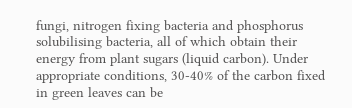fungi, nitrogen fixing bacteria and phosphorus solubilising bacteria, all of which obtain their energy from plant sugars (liquid carbon). Under appropriate conditions, 30-40% of the carbon fixed in green leaves can be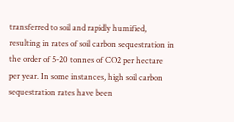transferred to soil and rapidly humified, resulting in rates of soil carbon sequestration in the order of 5-20 tonnes of CO2 per hectare per year. In some instances, high soil carbon sequestration rates have been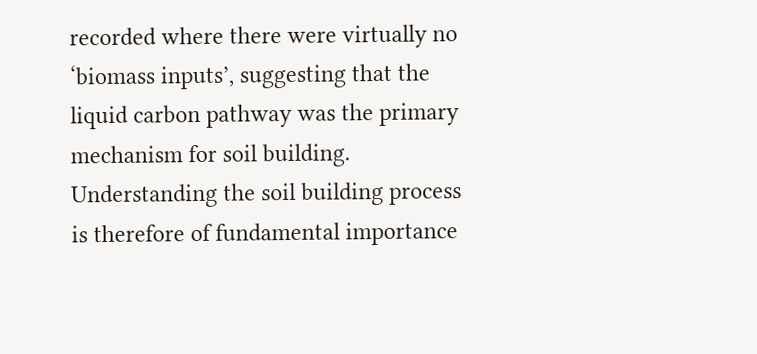recorded where there were virtually no ‘biomass inputs’, suggesting that the liquid carbon pathway was the primary mechanism for soil building.  Understanding the soil building process is therefore of fundamental importance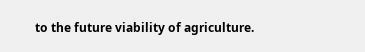to the future viability of agriculture.